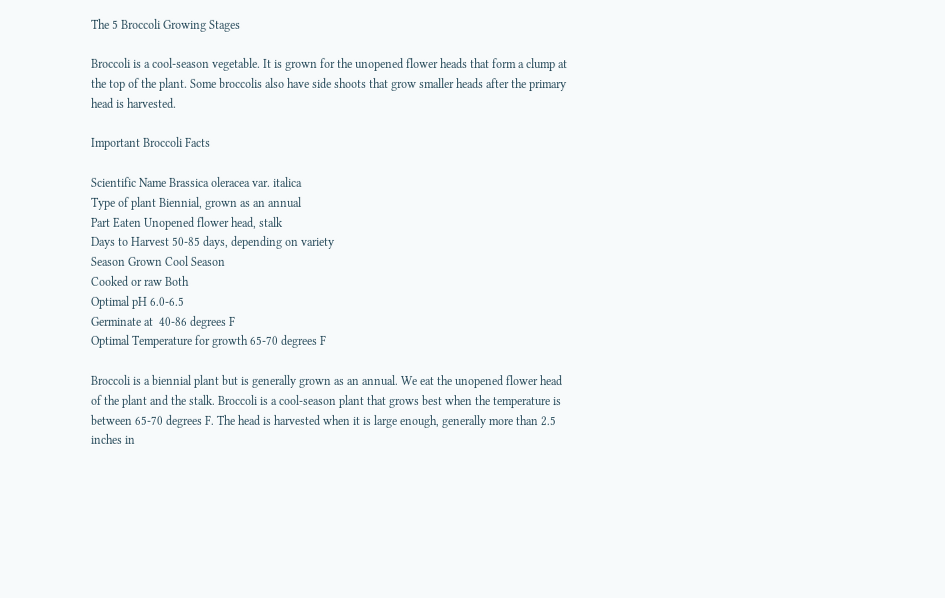The 5 Broccoli Growing Stages

Broccoli is a cool-season vegetable. It is grown for the unopened flower heads that form a clump at the top of the plant. Some broccolis also have side shoots that grow smaller heads after the primary head is harvested.

Important Broccoli Facts

Scientific Name Brassica oleracea var. italica
Type of plant Biennial, grown as an annual
Part Eaten Unopened flower head, stalk
Days to Harvest 50-85 days, depending on variety
Season Grown Cool Season
Cooked or raw Both
Optimal pH 6.0-6.5
Germinate at  40-86 degrees F
Optimal Temperature for growth 65-70 degrees F

Broccoli is a biennial plant but is generally grown as an annual. We eat the unopened flower head of the plant and the stalk. Broccoli is a cool-season plant that grows best when the temperature is between 65-70 degrees F. The head is harvested when it is large enough, generally more than 2.5 inches in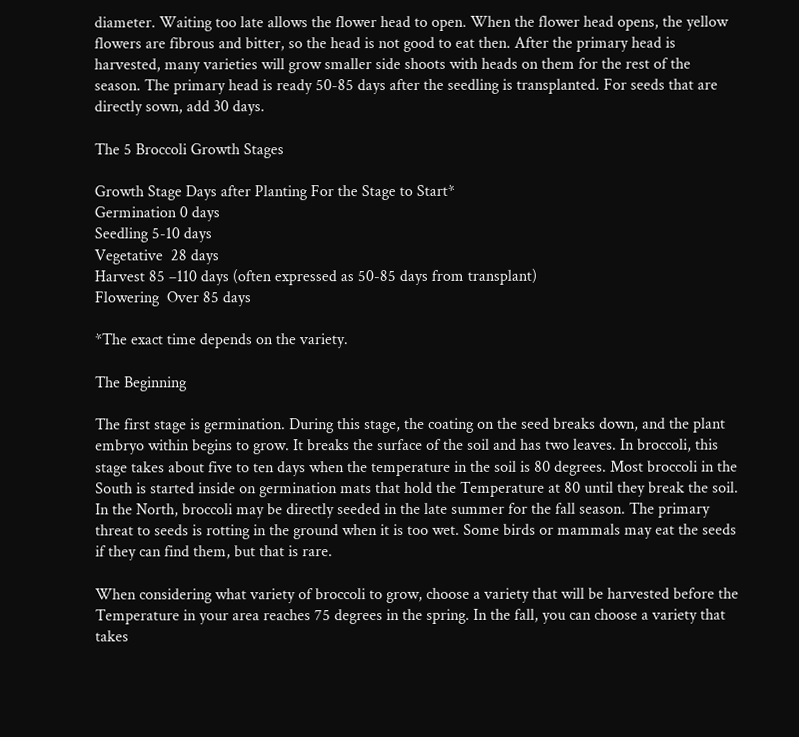diameter. Waiting too late allows the flower head to open. When the flower head opens, the yellow flowers are fibrous and bitter, so the head is not good to eat then. After the primary head is harvested, many varieties will grow smaller side shoots with heads on them for the rest of the season. The primary head is ready 50-85 days after the seedling is transplanted. For seeds that are directly sown, add 30 days.

The 5 Broccoli Growth Stages

Growth Stage Days after Planting For the Stage to Start*
Germination 0 days
Seedling 5-10 days
Vegetative  28 days
Harvest 85 –110 days (often expressed as 50-85 days from transplant)
Flowering  Over 85 days

*The exact time depends on the variety.

The Beginning

The first stage is germination. During this stage, the coating on the seed breaks down, and the plant embryo within begins to grow. It breaks the surface of the soil and has two leaves. In broccoli, this stage takes about five to ten days when the temperature in the soil is 80 degrees. Most broccoli in the South is started inside on germination mats that hold the Temperature at 80 until they break the soil. In the North, broccoli may be directly seeded in the late summer for the fall season. The primary threat to seeds is rotting in the ground when it is too wet. Some birds or mammals may eat the seeds if they can find them, but that is rare.

When considering what variety of broccoli to grow, choose a variety that will be harvested before the Temperature in your area reaches 75 degrees in the spring. In the fall, you can choose a variety that takes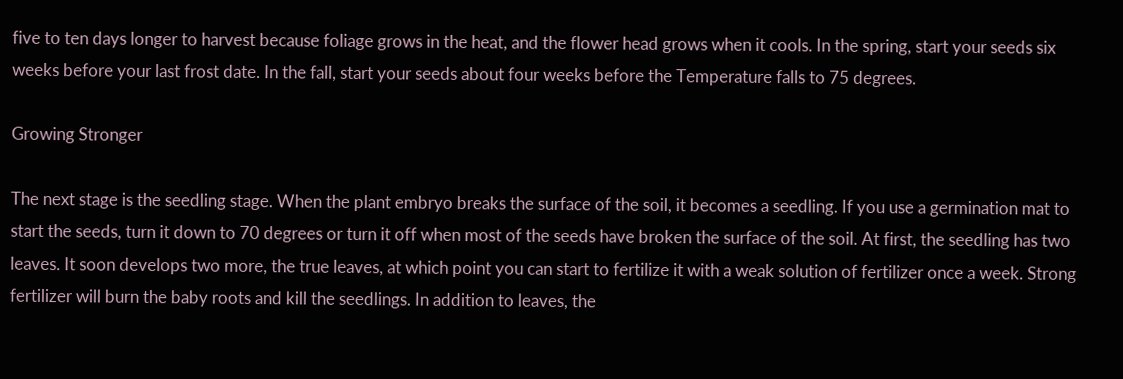five to ten days longer to harvest because foliage grows in the heat, and the flower head grows when it cools. In the spring, start your seeds six weeks before your last frost date. In the fall, start your seeds about four weeks before the Temperature falls to 75 degrees.

Growing Stronger

The next stage is the seedling stage. When the plant embryo breaks the surface of the soil, it becomes a seedling. If you use a germination mat to start the seeds, turn it down to 70 degrees or turn it off when most of the seeds have broken the surface of the soil. At first, the seedling has two leaves. It soon develops two more, the true leaves, at which point you can start to fertilize it with a weak solution of fertilizer once a week. Strong fertilizer will burn the baby roots and kill the seedlings. In addition to leaves, the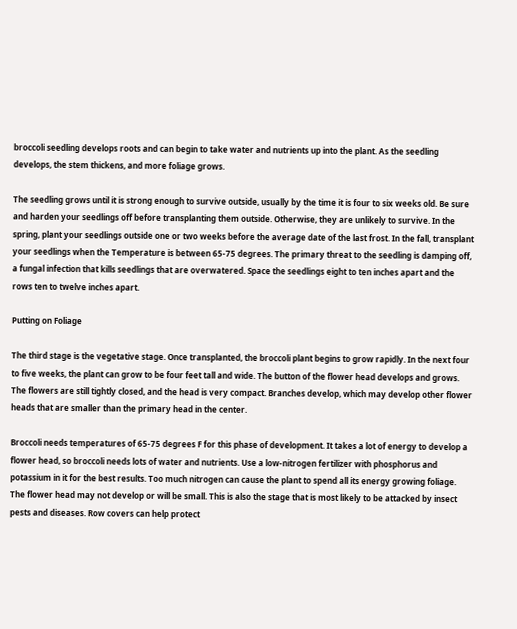broccoli seedling develops roots and can begin to take water and nutrients up into the plant. As the seedling develops, the stem thickens, and more foliage grows.

The seedling grows until it is strong enough to survive outside, usually by the time it is four to six weeks old. Be sure and harden your seedlings off before transplanting them outside. Otherwise, they are unlikely to survive. In the spring, plant your seedlings outside one or two weeks before the average date of the last frost. In the fall, transplant your seedlings when the Temperature is between 65-75 degrees. The primary threat to the seedling is damping off, a fungal infection that kills seedlings that are overwatered. Space the seedlings eight to ten inches apart and the rows ten to twelve inches apart.

Putting on Foliage

The third stage is the vegetative stage. Once transplanted, the broccoli plant begins to grow rapidly. In the next four to five weeks, the plant can grow to be four feet tall and wide. The button of the flower head develops and grows. The flowers are still tightly closed, and the head is very compact. Branches develop, which may develop other flower heads that are smaller than the primary head in the center.

Broccoli needs temperatures of 65-75 degrees F for this phase of development. It takes a lot of energy to develop a flower head, so broccoli needs lots of water and nutrients. Use a low-nitrogen fertilizer with phosphorus and potassium in it for the best results. Too much nitrogen can cause the plant to spend all its energy growing foliage. The flower head may not develop or will be small. This is also the stage that is most likely to be attacked by insect pests and diseases. Row covers can help protect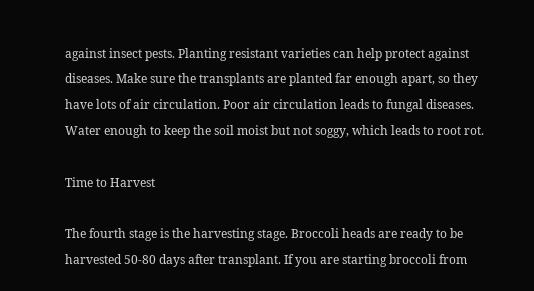against insect pests. Planting resistant varieties can help protect against diseases. Make sure the transplants are planted far enough apart, so they have lots of air circulation. Poor air circulation leads to fungal diseases. Water enough to keep the soil moist but not soggy, which leads to root rot.

Time to Harvest

The fourth stage is the harvesting stage. Broccoli heads are ready to be harvested 50-80 days after transplant. If you are starting broccoli from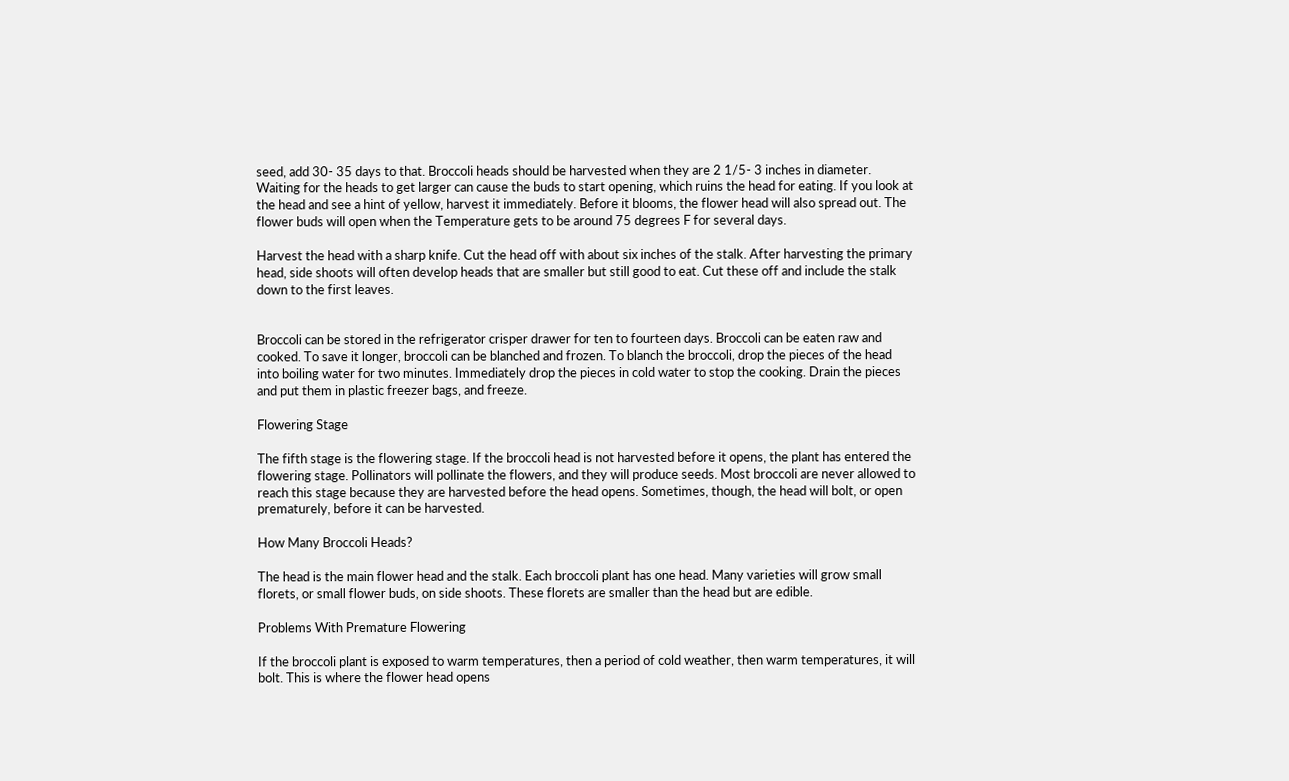seed, add 30- 35 days to that. Broccoli heads should be harvested when they are 2 1/5- 3 inches in diameter. Waiting for the heads to get larger can cause the buds to start opening, which ruins the head for eating. If you look at the head and see a hint of yellow, harvest it immediately. Before it blooms, the flower head will also spread out. The flower buds will open when the Temperature gets to be around 75 degrees F for several days.

Harvest the head with a sharp knife. Cut the head off with about six inches of the stalk. After harvesting the primary head, side shoots will often develop heads that are smaller but still good to eat. Cut these off and include the stalk down to the first leaves.


Broccoli can be stored in the refrigerator crisper drawer for ten to fourteen days. Broccoli can be eaten raw and cooked. To save it longer, broccoli can be blanched and frozen. To blanch the broccoli, drop the pieces of the head into boiling water for two minutes. Immediately drop the pieces in cold water to stop the cooking. Drain the pieces and put them in plastic freezer bags, and freeze.

Flowering Stage

The fifth stage is the flowering stage. If the broccoli head is not harvested before it opens, the plant has entered the flowering stage. Pollinators will pollinate the flowers, and they will produce seeds. Most broccoli are never allowed to reach this stage because they are harvested before the head opens. Sometimes, though, the head will bolt, or open prematurely, before it can be harvested.

How Many Broccoli Heads?

The head is the main flower head and the stalk. Each broccoli plant has one head. Many varieties will grow small florets, or small flower buds, on side shoots. These florets are smaller than the head but are edible.

Problems With Premature Flowering

If the broccoli plant is exposed to warm temperatures, then a period of cold weather, then warm temperatures, it will bolt. This is where the flower head opens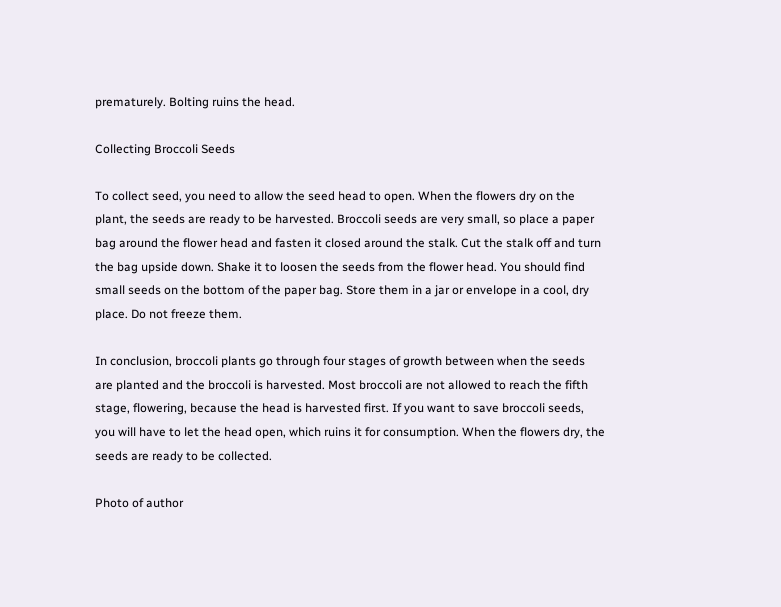prematurely. Bolting ruins the head.

Collecting Broccoli Seeds

To collect seed, you need to allow the seed head to open. When the flowers dry on the plant, the seeds are ready to be harvested. Broccoli seeds are very small, so place a paper bag around the flower head and fasten it closed around the stalk. Cut the stalk off and turn the bag upside down. Shake it to loosen the seeds from the flower head. You should find small seeds on the bottom of the paper bag. Store them in a jar or envelope in a cool, dry place. Do not freeze them.

In conclusion, broccoli plants go through four stages of growth between when the seeds are planted and the broccoli is harvested. Most broccoli are not allowed to reach the fifth stage, flowering, because the head is harvested first. If you want to save broccoli seeds, you will have to let the head open, which ruins it for consumption. When the flowers dry, the seeds are ready to be collected.

Photo of author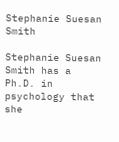Stephanie Suesan Smith

Stephanie Suesan Smith has a Ph.D. in psychology that she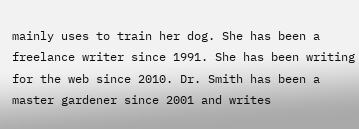mainly uses to train her dog. She has been a freelance writer since 1991. She has been writing for the web since 2010. Dr. Smith has been a master gardener since 2001 and writes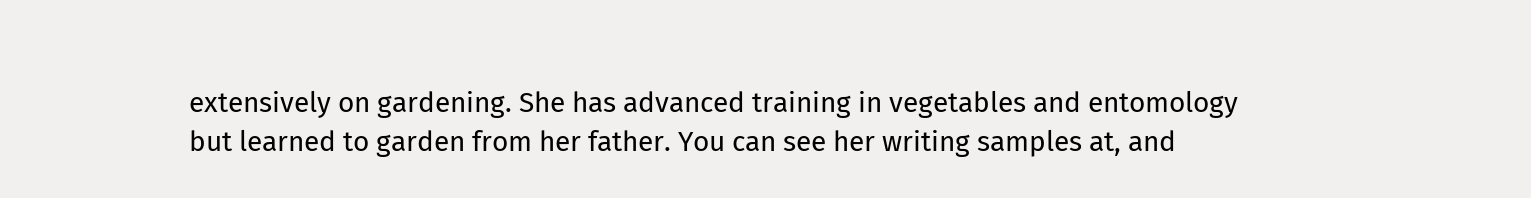extensively on gardening. She has advanced training in vegetables and entomology but learned to garden from her father. You can see her writing samples at, and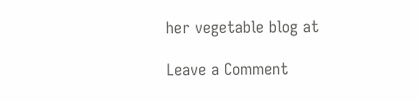her vegetable blog at

Leave a Comment